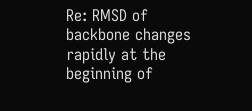Re: RMSD of backbone changes rapidly at the beginning of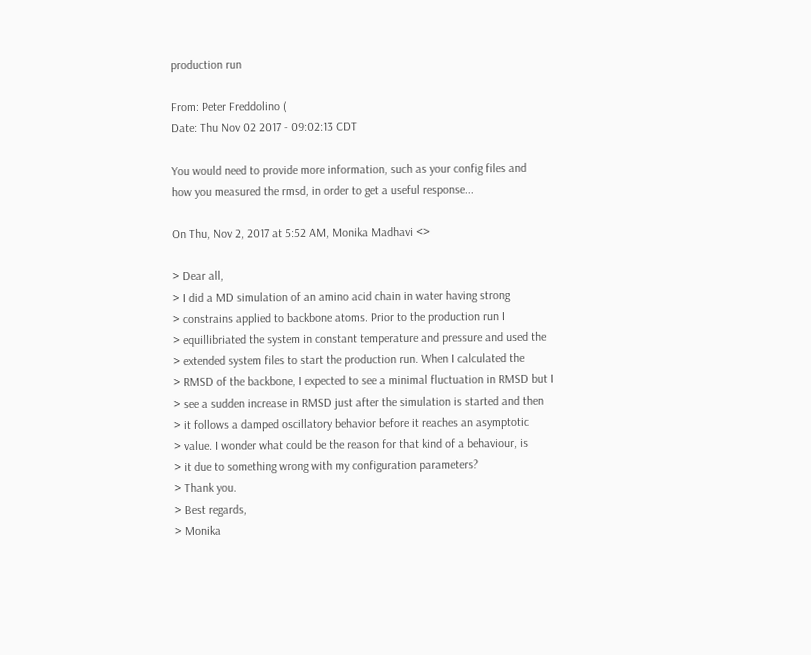production run

From: Peter Freddolino (
Date: Thu Nov 02 2017 - 09:02:13 CDT

You would need to provide more information, such as your config files and
how you measured the rmsd, in order to get a useful response...

On Thu, Nov 2, 2017 at 5:52 AM, Monika Madhavi <>

> Dear all,
> I did a MD simulation of an amino acid chain in water having strong
> constrains applied to backbone atoms. Prior to the production run I
> equillibriated the system in constant temperature and pressure and used the
> extended system files to start the production run. When I calculated the
> RMSD of the backbone, I expected to see a minimal fluctuation in RMSD but I
> see a sudden increase in RMSD just after the simulation is started and then
> it follows a damped oscillatory behavior before it reaches an asymptotic
> value. I wonder what could be the reason for that kind of a behaviour, is
> it due to something wrong with my configuration parameters?
> Thank you.
> Best regards,
> Monika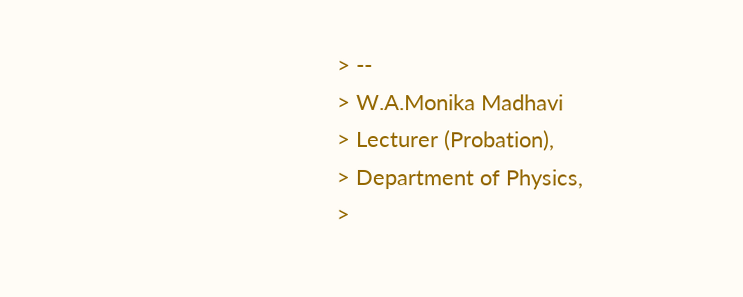> --
> W.A.Monika Madhavi
> Lecturer (Probation),
> Department of Physics,
>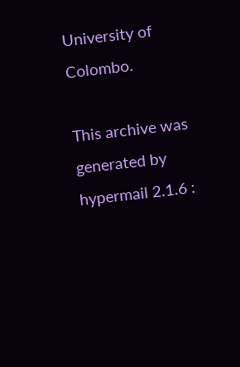University of Colombo.

This archive was generated by hypermail 2.1.6 :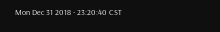Mon Dec 31 2018 - 23:20:40 CST